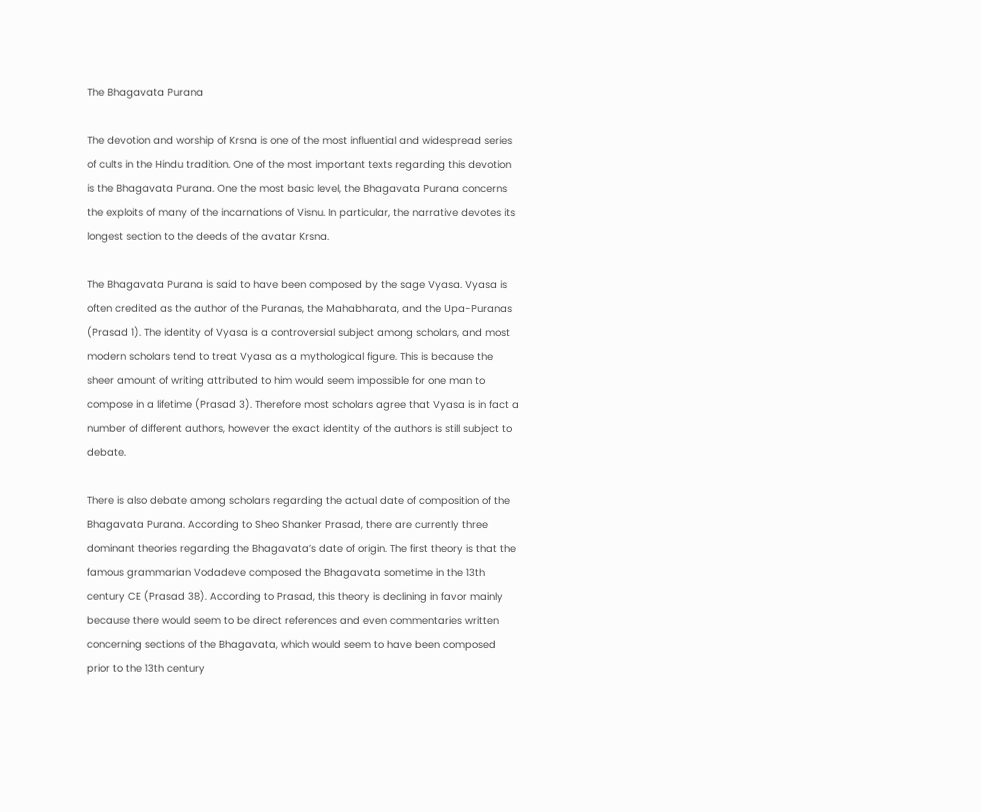The Bhagavata Purana

The devotion and worship of Krsna is one of the most influential and widespread series of cults in the Hindu tradition. One of the most important texts regarding this devotion is the Bhagavata Purana. One the most basic level, the Bhagavata Purana concerns the exploits of many of the incarnations of Visnu. In particular, the narrative devotes its longest section to the deeds of the avatar Krsna.

The Bhagavata Purana is said to have been composed by the sage Vyasa. Vyasa is often credited as the author of the Puranas, the Mahabharata, and the Upa-Puranas (Prasad 1). The identity of Vyasa is a controversial subject among scholars, and most modern scholars tend to treat Vyasa as a mythological figure. This is because the sheer amount of writing attributed to him would seem impossible for one man to compose in a lifetime (Prasad 3). Therefore most scholars agree that Vyasa is in fact a number of different authors, however the exact identity of the authors is still subject to debate.

There is also debate among scholars regarding the actual date of composition of the Bhagavata Purana. According to Sheo Shanker Prasad, there are currently three dominant theories regarding the Bhagavata’s date of origin. The first theory is that the famous grammarian Vodadeve composed the Bhagavata sometime in the 13th century CE (Prasad 38). According to Prasad, this theory is declining in favor mainly because there would seem to be direct references and even commentaries written concerning sections of the Bhagavata, which would seem to have been composed prior to the 13th century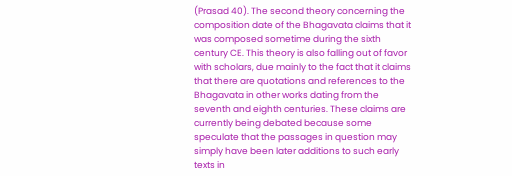(Prasad 40). The second theory concerning the composition date of the Bhagavata claims that it was composed sometime during the sixth century CE. This theory is also falling out of favor with scholars, due mainly to the fact that it claims that there are quotations and references to the Bhagavata in other works dating from the seventh and eighth centuries. These claims are currently being debated because some speculate that the passages in question may simply have been later additions to such early texts in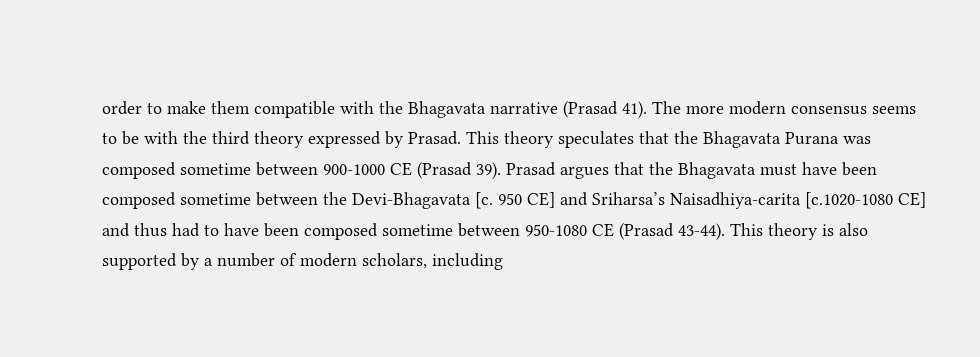order to make them compatible with the Bhagavata narrative (Prasad 41). The more modern consensus seems to be with the third theory expressed by Prasad. This theory speculates that the Bhagavata Purana was composed sometime between 900-1000 CE (Prasad 39). Prasad argues that the Bhagavata must have been composed sometime between the Devi-Bhagavata [c. 950 CE] and Sriharsa’s Naisadhiya-carita [c.1020-1080 CE] and thus had to have been composed sometime between 950-1080 CE (Prasad 43-44). This theory is also supported by a number of modern scholars, including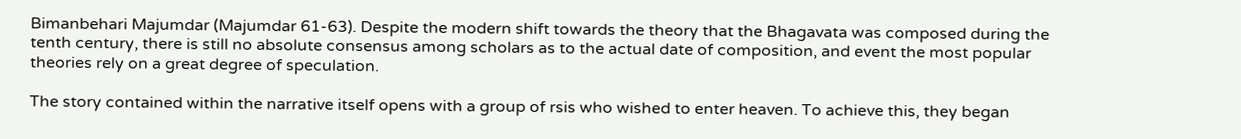Bimanbehari Majumdar (Majumdar 61-63). Despite the modern shift towards the theory that the Bhagavata was composed during the tenth century, there is still no absolute consensus among scholars as to the actual date of composition, and event the most popular theories rely on a great degree of speculation.

The story contained within the narrative itself opens with a group of rsis who wished to enter heaven. To achieve this, they began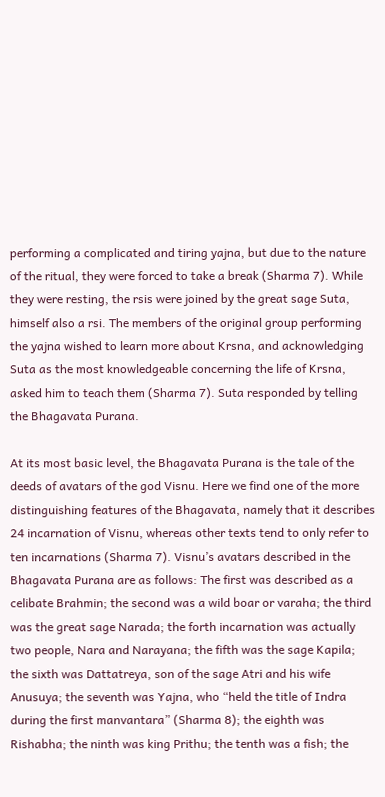performing a complicated and tiring yajna, but due to the nature of the ritual, they were forced to take a break (Sharma 7). While they were resting, the rsis were joined by the great sage Suta, himself also a rsi. The members of the original group performing the yajna wished to learn more about Krsna, and acknowledging Suta as the most knowledgeable concerning the life of Krsna, asked him to teach them (Sharma 7). Suta responded by telling the Bhagavata Purana.

At its most basic level, the Bhagavata Purana is the tale of the deeds of avatars of the god Visnu. Here we find one of the more distinguishing features of the Bhagavata, namely that it describes 24 incarnation of Visnu, whereas other texts tend to only refer to ten incarnations (Sharma 7). Visnu’s avatars described in the Bhagavata Purana are as follows: The first was described as a celibate Brahmin; the second was a wild boar or varaha; the third was the great sage Narada; the forth incarnation was actually two people, Nara and Narayana; the fifth was the sage Kapila; the sixth was Dattatreya, son of the sage Atri and his wife Anusuya; the seventh was Yajna, who “held the title of Indra during the first manvantara” (Sharma 8); the eighth was Rishabha; the ninth was king Prithu; the tenth was a fish; the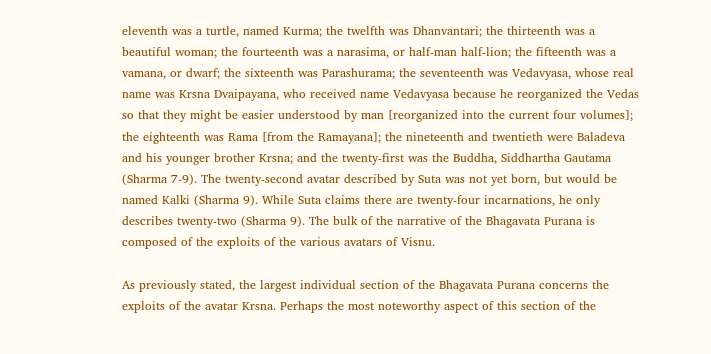eleventh was a turtle, named Kurma; the twelfth was Dhanvantari; the thirteenth was a beautiful woman; the fourteenth was a narasima, or half-man half-lion; the fifteenth was a vamana, or dwarf; the sixteenth was Parashurama; the seventeenth was Vedavyasa, whose real name was Krsna Dvaipayana, who received name Vedavyasa because he reorganized the Vedas so that they might be easier understood by man [reorganized into the current four volumes]; the eighteenth was Rama [from the Ramayana]; the nineteenth and twentieth were Baladeva and his younger brother Krsna; and the twenty-first was the Buddha, Siddhartha Gautama (Sharma 7-9). The twenty-second avatar described by Suta was not yet born, but would be named Kalki (Sharma 9). While Suta claims there are twenty-four incarnations, he only describes twenty-two (Sharma 9). The bulk of the narrative of the Bhagavata Purana is composed of the exploits of the various avatars of Visnu.

As previously stated, the largest individual section of the Bhagavata Purana concerns the exploits of the avatar Krsna. Perhaps the most noteworthy aspect of this section of the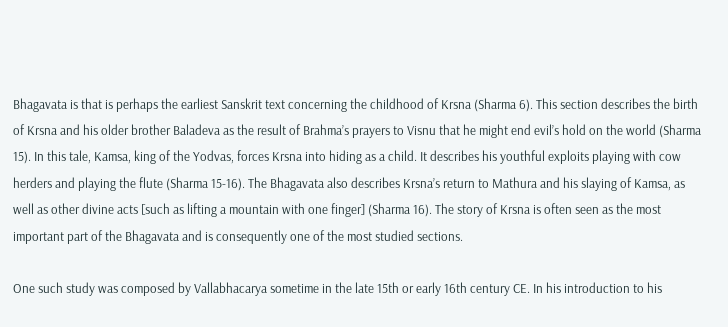Bhagavata is that is perhaps the earliest Sanskrit text concerning the childhood of Krsna (Sharma 6). This section describes the birth of Krsna and his older brother Baladeva as the result of Brahma’s prayers to Visnu that he might end evil’s hold on the world (Sharma 15). In this tale, Kamsa, king of the Yodvas, forces Krsna into hiding as a child. It describes his youthful exploits playing with cow herders and playing the flute (Sharma 15-16). The Bhagavata also describes Krsna’s return to Mathura and his slaying of Kamsa, as well as other divine acts [such as lifting a mountain with one finger] (Sharma 16). The story of Krsna is often seen as the most important part of the Bhagavata and is consequently one of the most studied sections.

One such study was composed by Vallabhacarya sometime in the late 15th or early 16th century CE. In his introduction to his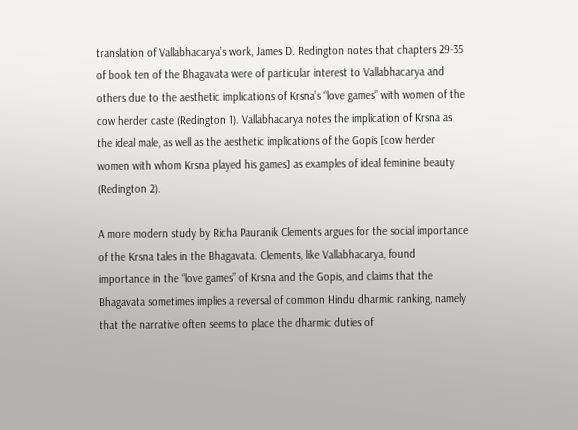translation of Vallabhacarya’s work, James D. Redington notes that chapters 29-35 of book ten of the Bhagavata were of particular interest to Vallabhacarya and others due to the aesthetic implications of Krsna’s “love games” with women of the cow herder caste (Redington 1). Vallabhacarya notes the implication of Krsna as the ideal male, as well as the aesthetic implications of the Gopis [cow herder women with whom Krsna played his games] as examples of ideal feminine beauty (Redington 2).

A more modern study by Richa Pauranik Clements argues for the social importance of the Krsna tales in the Bhagavata. Clements, like Vallabhacarya, found importance in the “love games” of Krsna and the Gopis, and claims that the Bhagavata sometimes implies a reversal of common Hindu dharmic ranking, namely that the narrative often seems to place the dharmic duties of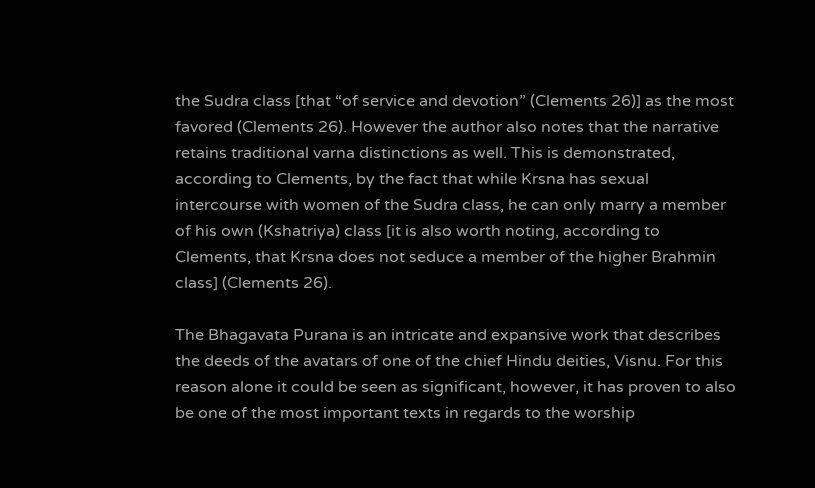the Sudra class [that “of service and devotion” (Clements 26)] as the most favored (Clements 26). However the author also notes that the narrative retains traditional varna distinctions as well. This is demonstrated, according to Clements, by the fact that while Krsna has sexual intercourse with women of the Sudra class, he can only marry a member of his own (Kshatriya) class [it is also worth noting, according to Clements, that Krsna does not seduce a member of the higher Brahmin class] (Clements 26).

The Bhagavata Purana is an intricate and expansive work that describes the deeds of the avatars of one of the chief Hindu deities, Visnu. For this reason alone it could be seen as significant, however, it has proven to also be one of the most important texts in regards to the worship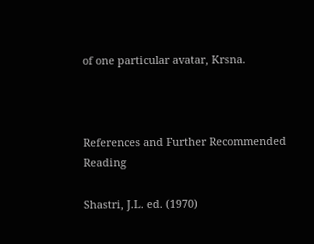of one particular avatar, Krsna.



References and Further Recommended Reading

Shastri, J.L. ed. (1970)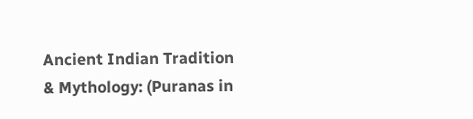Ancient Indian Tradition & Mythology: (Puranas in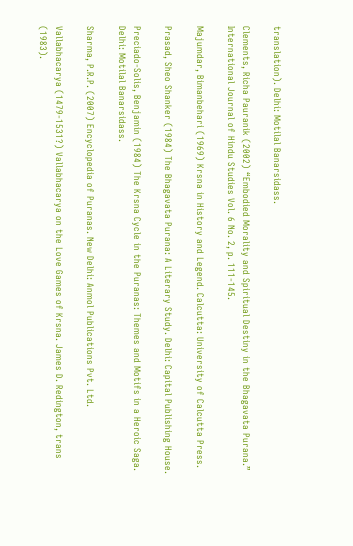translation). Delhi: Motilal Banarsidass.

Clements, Richa Pauranik (2002) “Embodied Morality and Spiritual Destiny in the Bhagavata Purana.” International Journal of Hindu Studies Vol. 6 No. 2, p. 111-145.

Majumdar, Bimanbehari (1969) Krsna in History and Legend. Calcutta: University of Calcutta Press.

Prasad, Sheo Shanker (1984) The Bhagavata Purana: A Literary Study. Delhi: Capital Publishing House.

Preciado-Solis, Benjamin (1984) The Krsna Cycle in the Puranas: Themes and Motifs in a Heroic Saga. Delhi: Motilal Banarsidass.

Sharma, P.R.P. (2007) Encyclopedia of Puranas. New Delhi: Anmol Publications Pvt. Ltd.

Vallabhacarya (1479-1531?) Vallabhacarya on the Love Games of Krsna. James D. Redington, trans (1983).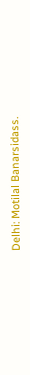Delhi: Motilal Banarsidass.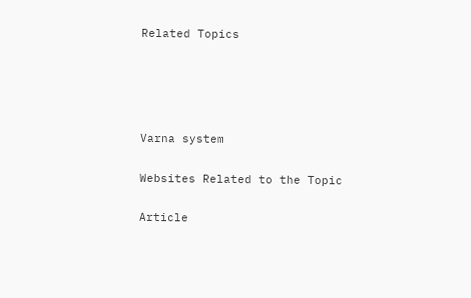Related Topics







Varna system


Websites Related to the Topic


Article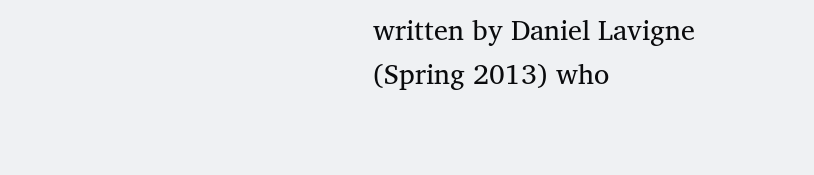written by Daniel Lavigne (Spring 2013) who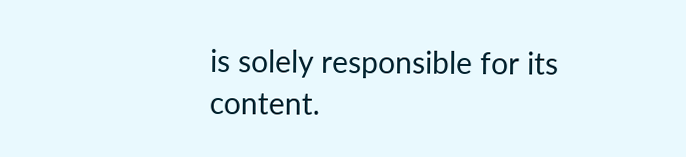is solely responsible for its content.